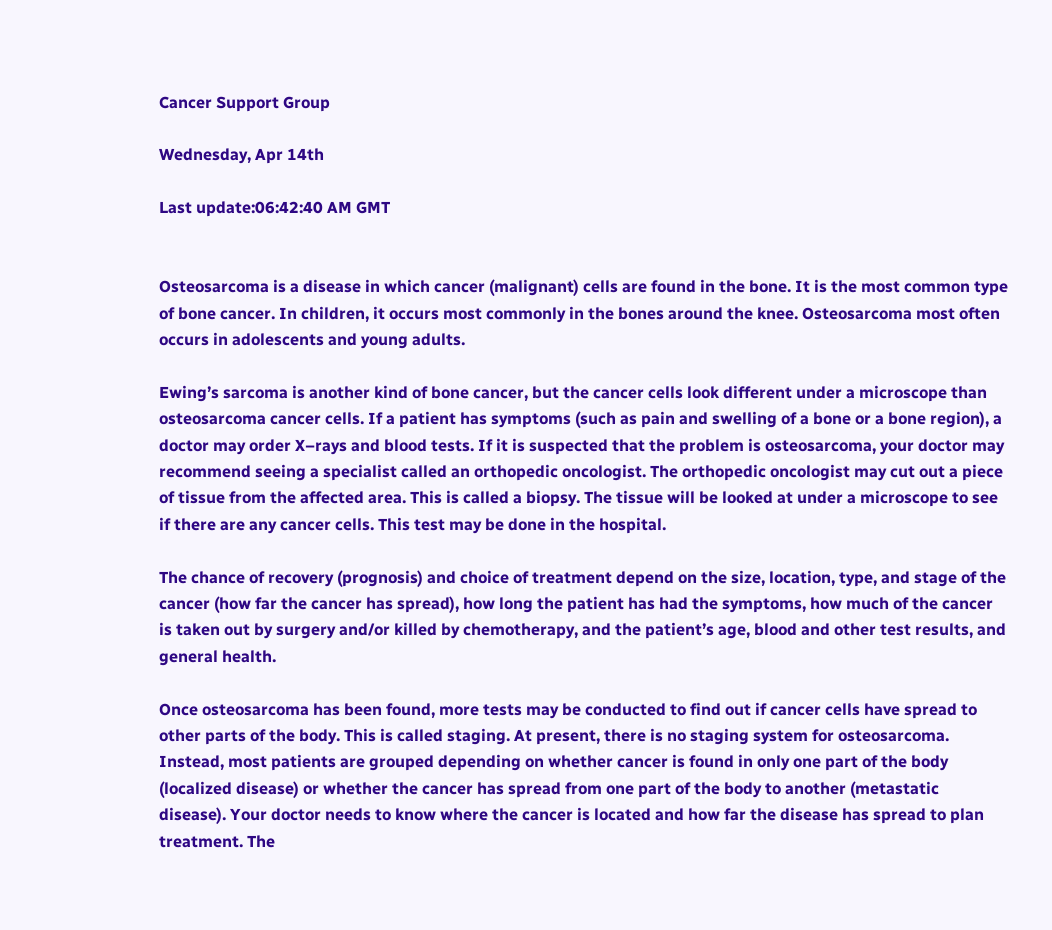Cancer Support Group

Wednesday, Apr 14th

Last update:06:42:40 AM GMT


Osteosarcoma is a disease in which cancer (malignant) cells are found in the bone. It is the most common type of bone cancer. In children, it occurs most commonly in the bones around the knee. Osteosarcoma most often occurs in adolescents and young adults.

Ewing’s sarcoma is another kind of bone cancer, but the cancer cells look different under a microscope than osteosarcoma cancer cells. If a patient has symptoms (such as pain and swelling of a bone or a bone region), a doctor may order X–rays and blood tests. If it is suspected that the problem is osteosarcoma, your doctor may recommend seeing a specialist called an orthopedic oncologist. The orthopedic oncologist may cut out a piece of tissue from the affected area. This is called a biopsy. The tissue will be looked at under a microscope to see if there are any cancer cells. This test may be done in the hospital.

The chance of recovery (prognosis) and choice of treatment depend on the size, location, type, and stage of the cancer (how far the cancer has spread), how long the patient has had the symptoms, how much of the cancer is taken out by surgery and/or killed by chemotherapy, and the patient’s age, blood and other test results, and general health.

Once osteosarcoma has been found, more tests may be conducted to find out if cancer cells have spread to other parts of the body. This is called staging. At present, there is no staging system for osteosarcoma. Instead, most patients are grouped depending on whether cancer is found in only one part of the body (localized disease) or whether the cancer has spread from one part of the body to another (metastatic disease). Your doctor needs to know where the cancer is located and how far the disease has spread to plan treatment. The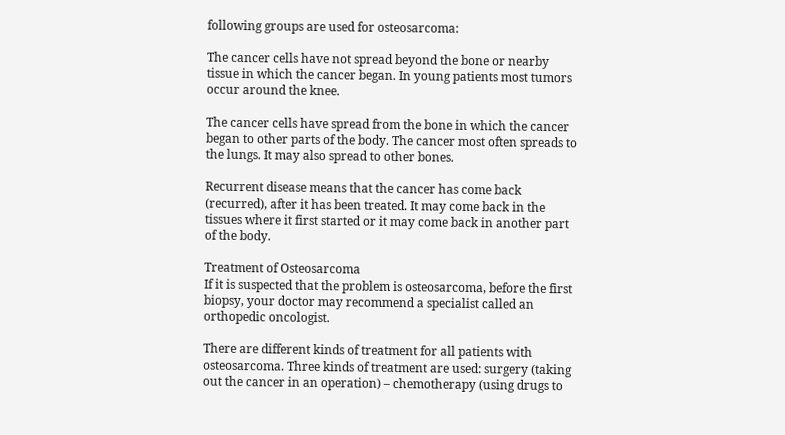following groups are used for osteosarcoma:

The cancer cells have not spread beyond the bone or nearby tissue in which the cancer began. In young patients most tumors occur around the knee.

The cancer cells have spread from the bone in which the cancer began to other parts of the body. The cancer most often spreads to the lungs. It may also spread to other bones.

Recurrent disease means that the cancer has come back (recurred), after it has been treated. It may come back in the tissues where it first started or it may come back in another part of the body.

Treatment of Osteosarcoma
If it is suspected that the problem is osteosarcoma, before the first biopsy, your doctor may recommend a specialist called an orthopedic oncologist.

There are different kinds of treatment for all patients with osteosarcoma. Three kinds of treatment are used: surgery (taking out the cancer in an operation) – chemotherapy (using drugs to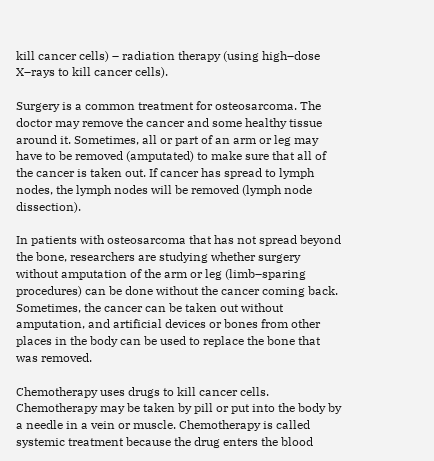kill cancer cells) – radiation therapy (using high–dose X–rays to kill cancer cells).

Surgery is a common treatment for osteosarcoma. The doctor may remove the cancer and some healthy tissue around it. Sometimes, all or part of an arm or leg may have to be removed (amputated) to make sure that all of the cancer is taken out. If cancer has spread to lymph nodes, the lymph nodes will be removed (lymph node dissection).

In patients with osteosarcoma that has not spread beyond the bone, researchers are studying whether surgery without amputation of the arm or leg (limb–sparing procedures) can be done without the cancer coming back. Sometimes, the cancer can be taken out without amputation, and artificial devices or bones from other places in the body can be used to replace the bone that was removed.

Chemotherapy uses drugs to kill cancer cells. Chemotherapy may be taken by pill or put into the body by a needle in a vein or muscle. Chemotherapy is called systemic treatment because the drug enters the blood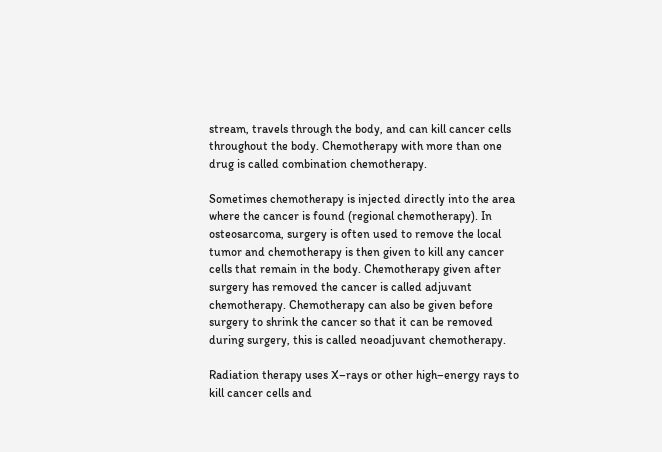stream, travels through the body, and can kill cancer cells throughout the body. Chemotherapy with more than one drug is called combination chemotherapy.

Sometimes chemotherapy is injected directly into the area where the cancer is found (regional chemotherapy). In osteosarcoma, surgery is often used to remove the local tumor and chemotherapy is then given to kill any cancer cells that remain in the body. Chemotherapy given after surgery has removed the cancer is called adjuvant chemotherapy. Chemotherapy can also be given before surgery to shrink the cancer so that it can be removed during surgery, this is called neoadjuvant chemotherapy.

Radiation therapy uses X–rays or other high–energy rays to kill cancer cells and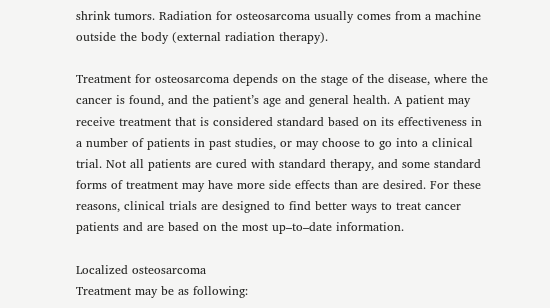shrink tumors. Radiation for osteosarcoma usually comes from a machine outside the body (external radiation therapy).

Treatment for osteosarcoma depends on the stage of the disease, where the cancer is found, and the patient’s age and general health. A patient may receive treatment that is considered standard based on its effectiveness in a number of patients in past studies, or may choose to go into a clinical trial. Not all patients are cured with standard therapy, and some standard forms of treatment may have more side effects than are desired. For these reasons, clinical trials are designed to find better ways to treat cancer patients and are based on the most up–to–date information.

Localized osteosarcoma
Treatment may be as following: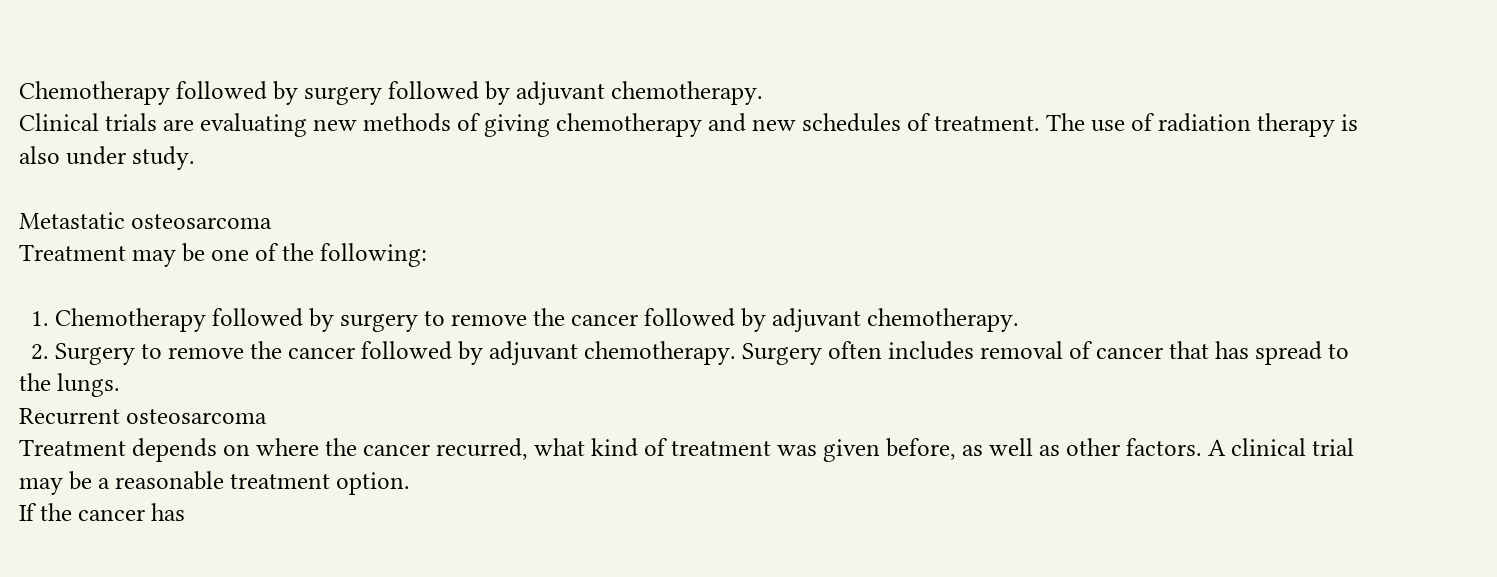Chemotherapy followed by surgery followed by adjuvant chemotherapy.
Clinical trials are evaluating new methods of giving chemotherapy and new schedules of treatment. The use of radiation therapy is also under study.

Metastatic osteosarcoma
Treatment may be one of the following:

  1. Chemotherapy followed by surgery to remove the cancer followed by adjuvant chemotherapy.
  2. Surgery to remove the cancer followed by adjuvant chemotherapy. Surgery often includes removal of cancer that has spread to the lungs.
Recurrent osteosarcoma
Treatment depends on where the cancer recurred, what kind of treatment was given before, as well as other factors. A clinical trial may be a reasonable treatment option.
If the cancer has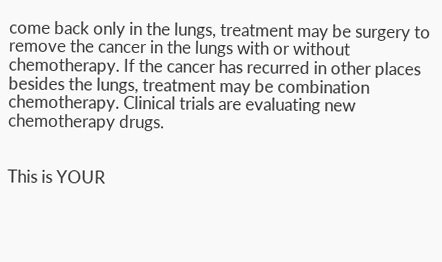come back only in the lungs, treatment may be surgery to remove the cancer in the lungs with or without chemotherapy. If the cancer has recurred in other places besides the lungs, treatment may be combination chemotherapy. Clinical trials are evaluating new chemotherapy drugs.


This is YOUR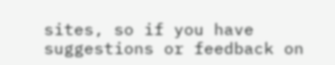sites, so if you have suggestions or feedback on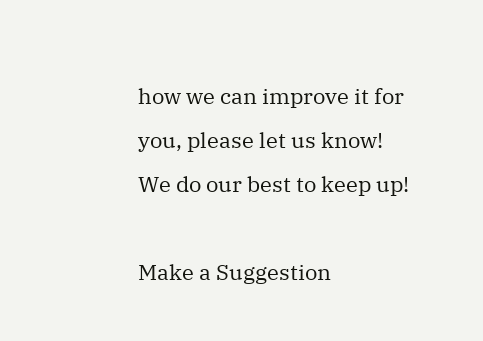how we can improve it for you, please let us know! We do our best to keep up!

Make a Suggestion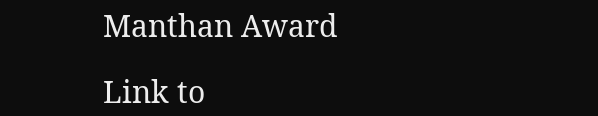Manthan Award

Link to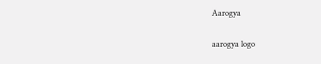Aarogya

aarogya logo